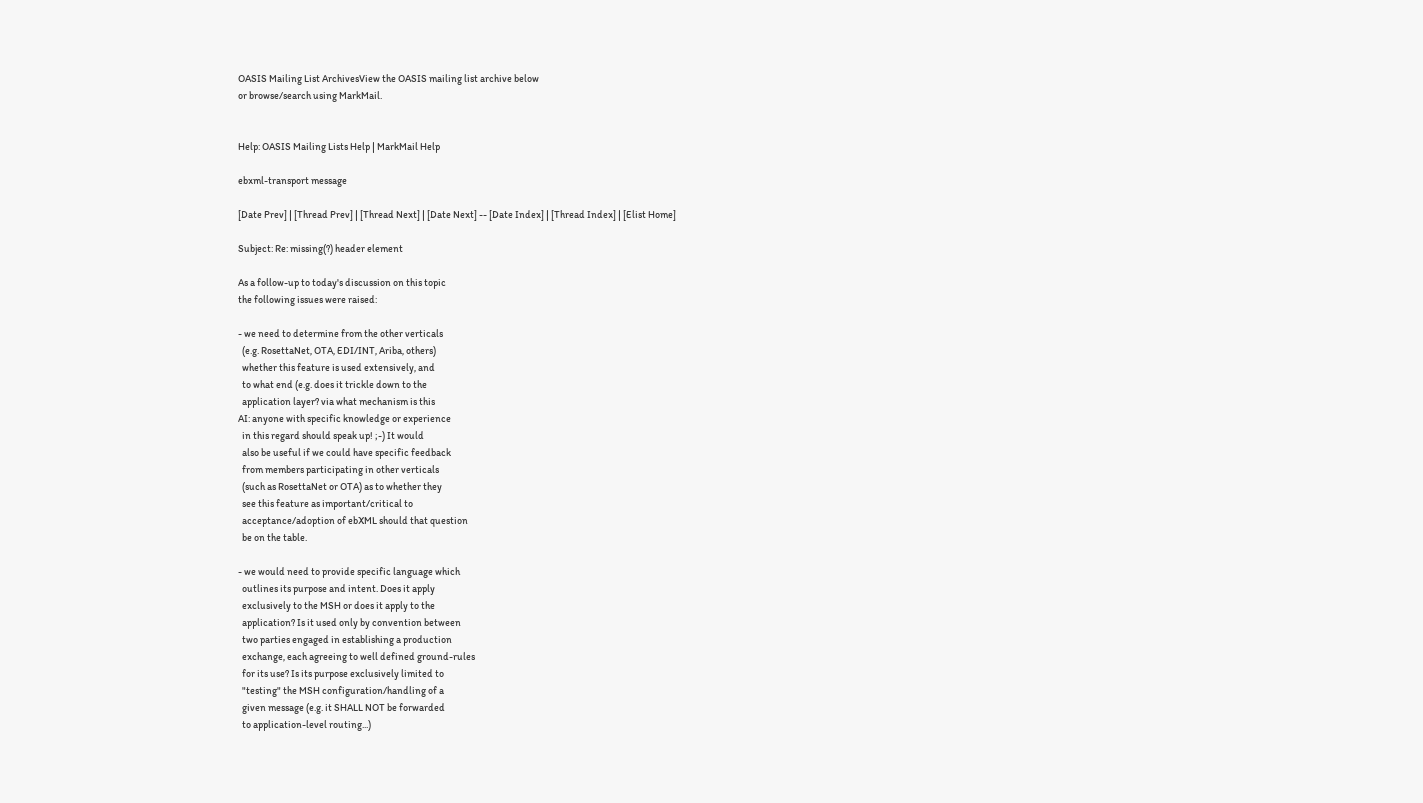OASIS Mailing List ArchivesView the OASIS mailing list archive below
or browse/search using MarkMail.


Help: OASIS Mailing Lists Help | MarkMail Help

ebxml-transport message

[Date Prev] | [Thread Prev] | [Thread Next] | [Date Next] -- [Date Index] | [Thread Index] | [Elist Home]

Subject: Re: missing(?) header element

As a follow-up to today's discussion on this topic
the following issues were raised:

- we need to determine from the other verticals
  (e.g. RosettaNet, OTA, EDI/INT, Ariba, others)
  whether this feature is used extensively, and
  to what end (e.g. does it trickle down to the
  application layer? via what mechanism is this
AI: anyone with specific knowledge or experience
  in this regard should speak up! ;-) It would
  also be useful if we could have specific feedback
  from members participating in other verticals
  (such as RosettaNet or OTA) as to whether they
  see this feature as important/critical to
  acceptance/adoption of ebXML should that question
  be on the table.

- we would need to provide specific language which
  outlines its purpose and intent. Does it apply
  exclusively to the MSH or does it apply to the
  application? Is it used only by convention between
  two parties engaged in establishing a production
  exchange, each agreeing to well defined ground-rules
  for its use? Is its purpose exclusively limited to
  "testing" the MSH configuration/handling of a
  given message (e.g. it SHALL NOT be forwarded
  to application-level routing...)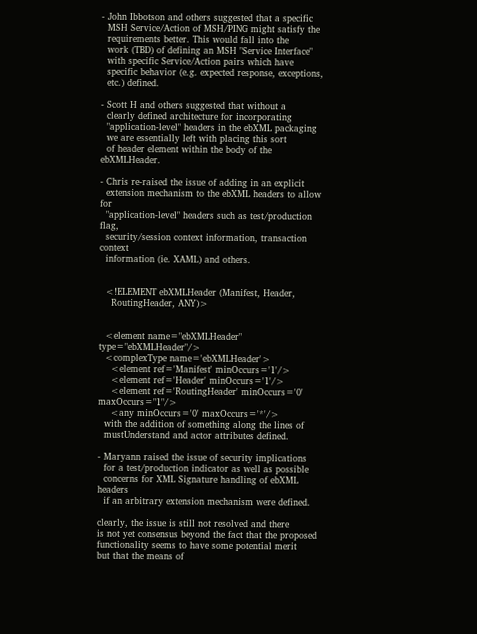- John Ibbotson and others suggested that a specific
  MSH Service/Action of MSH/PING might satisfy the
  requirements better. This would fall into the
  work (TBD) of defining an MSH "Service Interface"
  with specific Service/Action pairs which have
  specific behavior (e.g. expected response, exceptions,
  etc.) defined.

- Scott H and others suggested that without a
  clearly defined architecture for incorporating
  "application-level" headers in the ebXML packaging
  we are essentially left with placing this sort
  of header element within the body of the ebXMLHeader.

- Chris re-raised the issue of adding in an explicit
  extension mechanism to the ebXML headers to allow for
  "application-level" headers such as test/production flag,
  security/session context information, transaction context
  information (ie. XAML) and others.


  <!ELEMENT ebXMLHeader (Manifest, Header,
    RoutingHeader, ANY)>


  <element name="ebXMLHeader" type="ebXMLHeader"/>
  <complexType name='ebXMLHeader'>
    <element ref='Manifest' minOccurs='1'/>
    <element ref='Header' minOccurs='1'/>
    <element ref='RoutingHeader' minOccurs='0' maxOccurs="1"/>
    <any minOccurs='0' maxOccurs='*'/>
  with the addition of something along the lines of
  mustUnderstand and actor attributes defined.

- Maryann raised the issue of security implications
  for a test/production indicator as well as possible
  concerns for XML Signature handling of ebXML headers
  if an arbitrary extension mechanism were defined.

clearly, the issue is still not resolved and there
is not yet consensus beyond the fact that the proposed
functionality seems to have some potential merit
but that the means of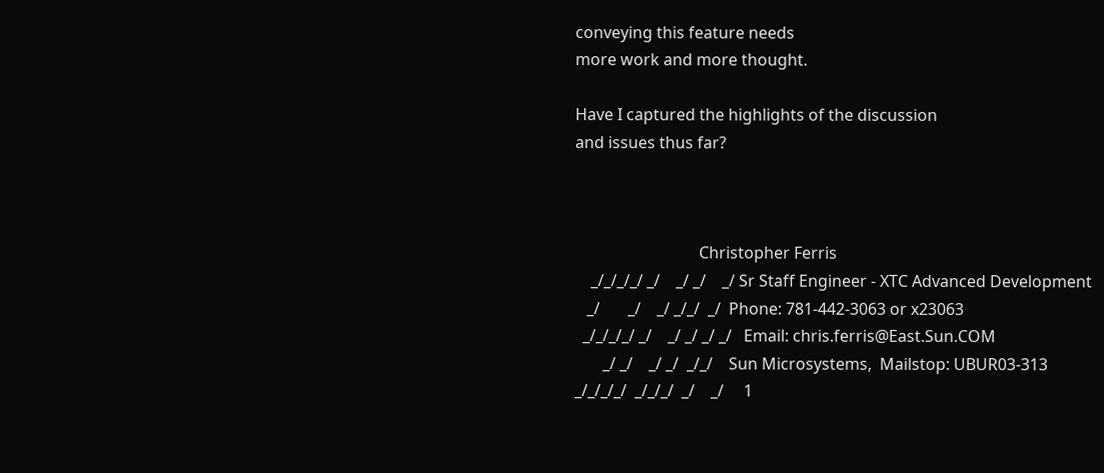conveying this feature needs
more work and more thought.

Have I captured the highlights of the discussion
and issues thus far?



                               Christopher Ferris
    _/_/_/_/ _/    _/ _/    _/ Sr Staff Engineer - XTC Advanced Development
   _/       _/    _/ _/_/  _/  Phone: 781-442-3063 or x23063
  _/_/_/_/ _/    _/ _/ _/ _/   Email: chris.ferris@East.Sun.COM
       _/ _/    _/ _/  _/_/    Sun Microsystems,  Mailstop: UBUR03-313
_/_/_/_/  _/_/_/  _/    _/     1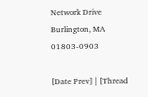Network Drive Burlington, MA 01803-0903

[Date Prev] | [Thread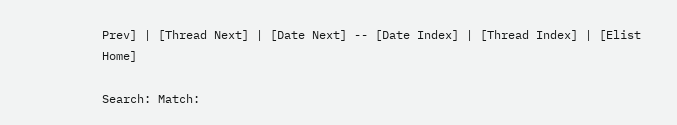Prev] | [Thread Next] | [Date Next] -- [Date Index] | [Thread Index] | [Elist Home]

Search: Match: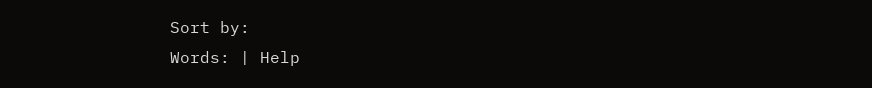Sort by:
Words: | Help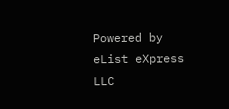Powered by eList eXpress LLC